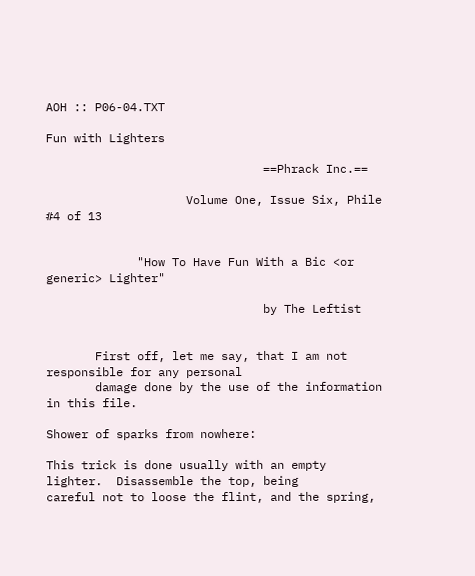AOH :: P06-04.TXT

Fun with Lighters

                               ==Phrack Inc.==

                    Volume One, Issue Six, Phile #4 of 13


             "How To Have Fun With a Bic <or generic> Lighter"

                               by The Leftist


       First off, let me say, that I am not responsible for any personal
       damage done by the use of the information in this file.

Shower of sparks from nowhere:

This trick is done usually with an empty lighter.  Disassemble the top, being
careful not to loose the flint, and the spring,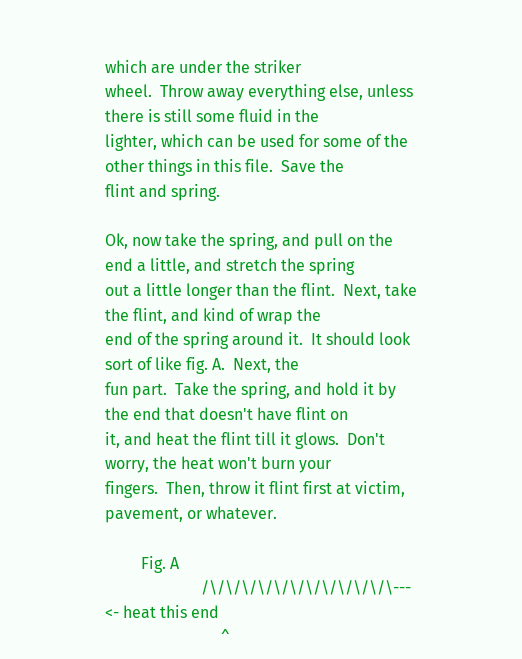which are under the striker
wheel.  Throw away everything else, unless there is still some fluid in the
lighter, which can be used for some of the other things in this file.  Save the
flint and spring.

Ok, now take the spring, and pull on the end a little, and stretch the spring
out a little longer than the flint.  Next, take the flint, and kind of wrap the
end of the spring around it.  It should look sort of like fig. A.  Next, the
fun part.  Take the spring, and hold it by the end that doesn't have flint on
it, and heat the flint till it glows.  Don't worry, the heat won't burn your
fingers.  Then, throw it flint first at victim, pavement, or whatever.

         Fig. A
                        /\/\/\/\/\/\/\/\/\/\/\/\--- <- heat this end
                             ^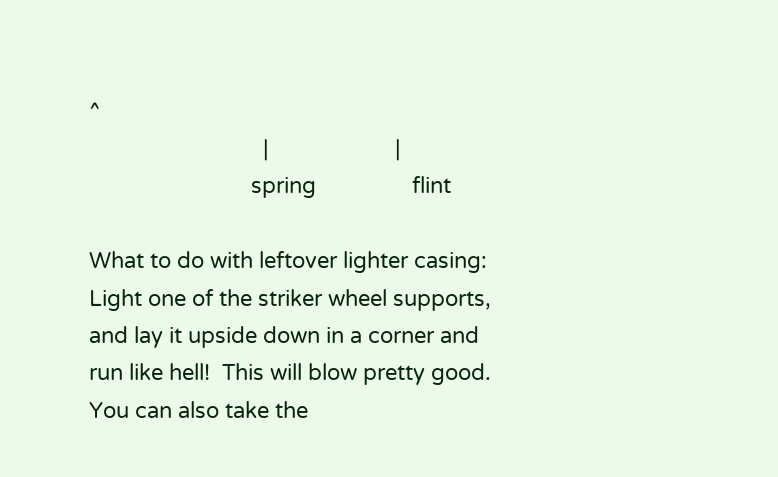^
                             |                     |
                           spring                flint

What to do with leftover lighter casing:
Light one of the striker wheel supports, and lay it upside down in a corner and
run like hell!  This will blow pretty good.  You can also take the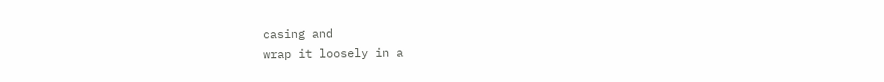casing and
wrap it loosely in a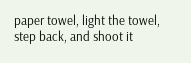paper towel, light the towel, step back, and shoot it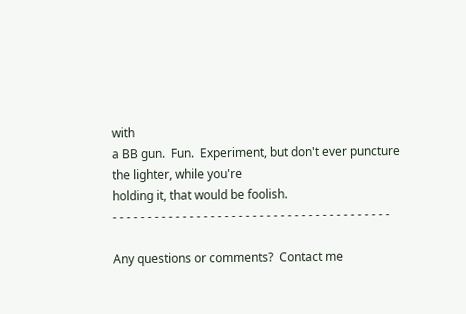with
a BB gun.  Fun.  Experiment, but don't ever puncture the lighter, while you're
holding it, that would be foolish.
- - - - - - - - - - - - - - - - - - - - - - - - - - - - - - - - - - - - - - - -

Any questions or comments?  Contact me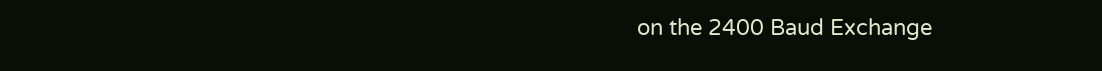on the 2400 Baud Exchange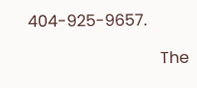404-925-9657.

                                 The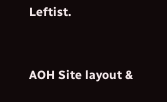Leftist.


AOH Site layout &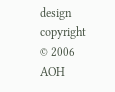design copyright © 2006 AOH